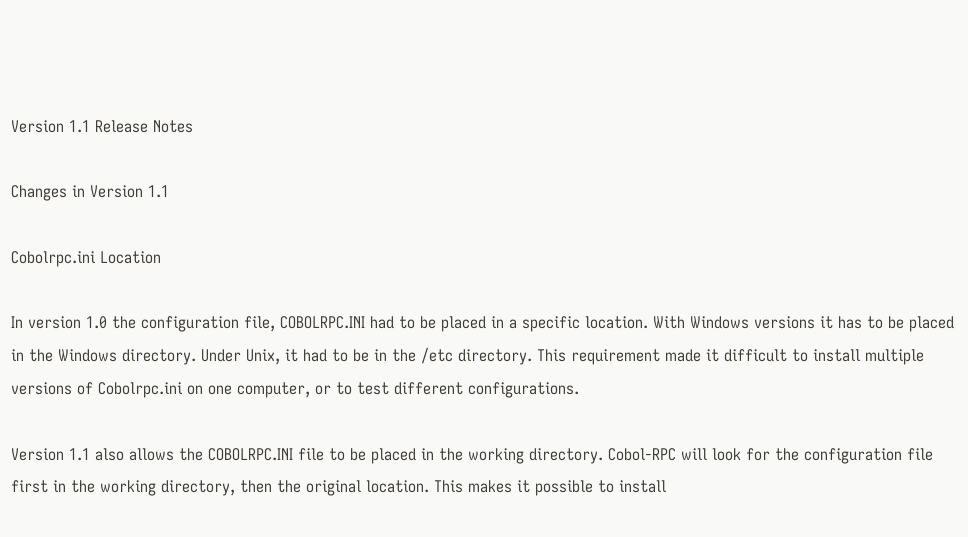Version 1.1 Release Notes

Changes in Version 1.1

Cobolrpc.ini Location

In version 1.0 the configuration file, COBOLRPC.INI had to be placed in a specific location. With Windows versions it has to be placed in the Windows directory. Under Unix, it had to be in the /etc directory. This requirement made it difficult to install multiple versions of Cobolrpc.ini on one computer, or to test different configurations.

Version 1.1 also allows the COBOLRPC.INI file to be placed in the working directory. Cobol-RPC will look for the configuration file first in the working directory, then the original location. This makes it possible to install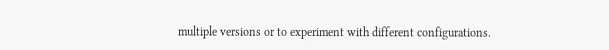multiple versions or to experiment with different configurations.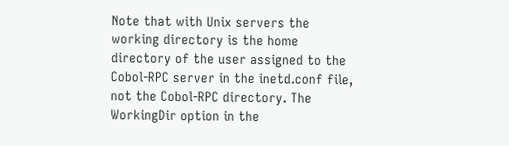Note that with Unix servers the working directory is the home directory of the user assigned to the Cobol-RPC server in the inetd.conf file, not the Cobol-RPC directory. The WorkingDir option in the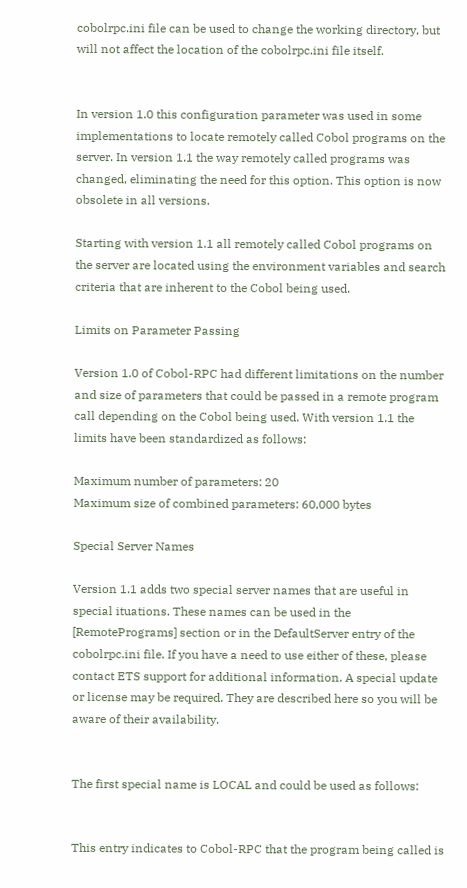cobolrpc.ini file can be used to change the working directory, but will not affect the location of the cobolrpc.ini file itself.


In version 1.0 this configuration parameter was used in some implementations to locate remotely called Cobol programs on the server. In version 1.1 the way remotely called programs was changed, eliminating the need for this option. This option is now obsolete in all versions.

Starting with version 1.1 all remotely called Cobol programs on the server are located using the environment variables and search criteria that are inherent to the Cobol being used.

Limits on Parameter Passing

Version 1.0 of Cobol-RPC had different limitations on the number and size of parameters that could be passed in a remote program call depending on the Cobol being used. With version 1.1 the limits have been standardized as follows:

Maximum number of parameters: 20
Maximum size of combined parameters: 60,000 bytes

Special Server Names

Version 1.1 adds two special server names that are useful in special ituations. These names can be used in the [RemotePrograms] section or in the DefaultServer entry of the cobolrpc.ini file. If you have a need to use either of these, please contact ETS support for additional information. A special update or license may be required. They are described here so you will be aware of their availability.


The first special name is LOCAL and could be used as follows:


This entry indicates to Cobol-RPC that the program being called is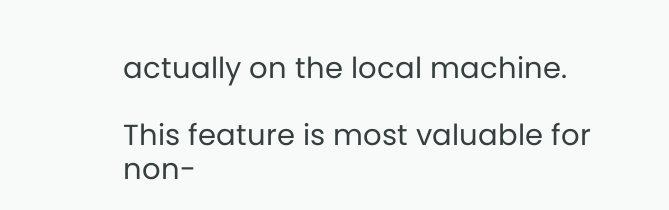actually on the local machine.

This feature is most valuable for non-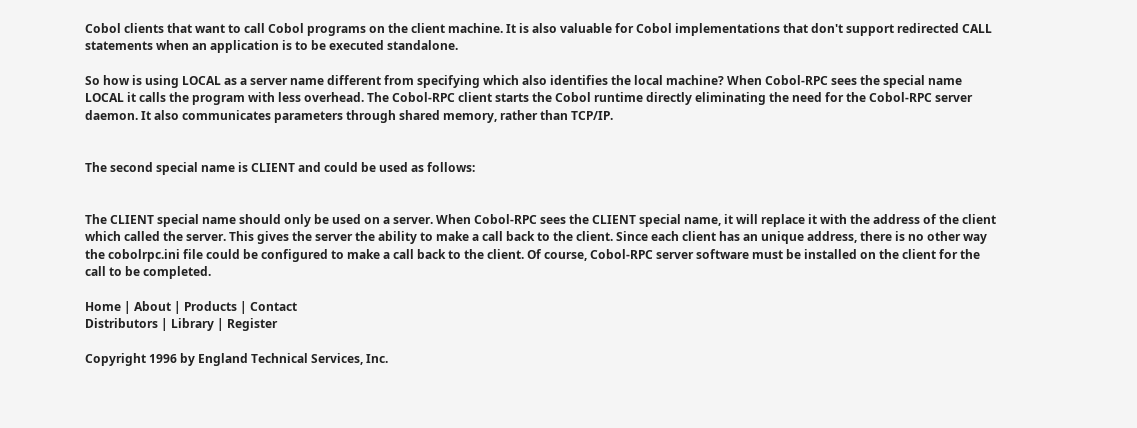Cobol clients that want to call Cobol programs on the client machine. It is also valuable for Cobol implementations that don't support redirected CALL statements when an application is to be executed standalone.

So how is using LOCAL as a server name different from specifying which also identifies the local machine? When Cobol-RPC sees the special name LOCAL it calls the program with less overhead. The Cobol-RPC client starts the Cobol runtime directly eliminating the need for the Cobol-RPC server daemon. It also communicates parameters through shared memory, rather than TCP/IP.


The second special name is CLIENT and could be used as follows:


The CLIENT special name should only be used on a server. When Cobol-RPC sees the CLIENT special name, it will replace it with the address of the client which called the server. This gives the server the ability to make a call back to the client. Since each client has an unique address, there is no other way the cobolrpc.ini file could be configured to make a call back to the client. Of course, Cobol-RPC server software must be installed on the client for the call to be completed.

Home | About | Products | Contact
Distributors | Library | Register

Copyright 1996 by England Technical Services, Inc.